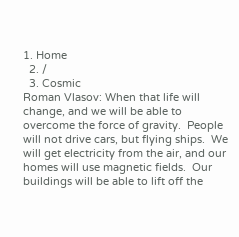1. Home
  2. /
  3. Cosmic
Roman Vlasov: When that life will change, and we will be able to overcome the force of gravity.  People will not drive cars, but flying ships.  We will get electricity from the air, and our homes will use magnetic fields.  Our buildings will be able to lift off the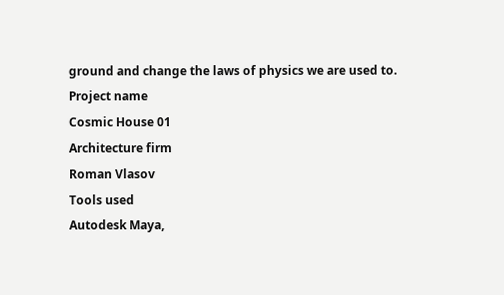ground and change the laws of physics we are used to.
Project name
Cosmic House 01
Architecture firm
Roman Vlasov
Tools used
Autodesk Maya,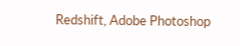Redshift, Adobe Photoshop